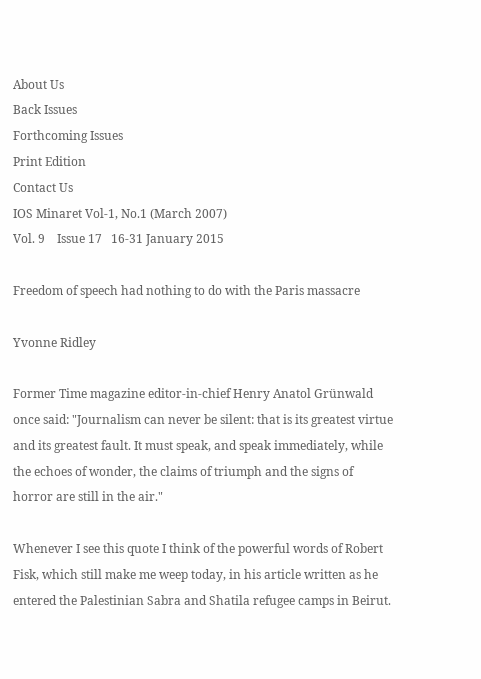About Us
Back Issues
Forthcoming Issues
Print Edition
Contact Us
IOS Minaret Vol-1, No.1 (March 2007)
Vol. 9    Issue 17   16-31 January 2015

Freedom of speech had nothing to do with the Paris massacre

Yvonne Ridley

Former Time magazine editor-in-chief Henry Anatol Grünwald once said: "Journalism can never be silent: that is its greatest virtue and its greatest fault. It must speak, and speak immediately, while the echoes of wonder, the claims of triumph and the signs of horror are still in the air."

Whenever I see this quote I think of the powerful words of Robert Fisk, which still make me weep today, in his article written as he entered the Palestinian Sabra and Shatila refugee camps in Beirut.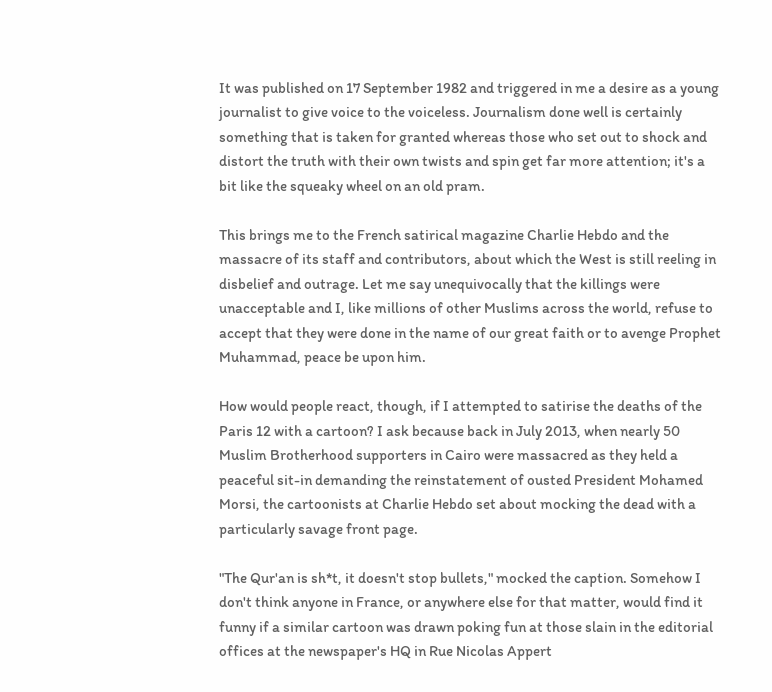It was published on 17 September 1982 and triggered in me a desire as a young journalist to give voice to the voiceless. Journalism done well is certainly something that is taken for granted whereas those who set out to shock and distort the truth with their own twists and spin get far more attention; it's a bit like the squeaky wheel on an old pram.

This brings me to the French satirical magazine Charlie Hebdo and the massacre of its staff and contributors, about which the West is still reeling in disbelief and outrage. Let me say unequivocally that the killings were unacceptable and I, like millions of other Muslims across the world, refuse to accept that they were done in the name of our great faith or to avenge Prophet Muhammad, peace be upon him.

How would people react, though, if I attempted to satirise the deaths of the Paris 12 with a cartoon? I ask because back in July 2013, when nearly 50 Muslim Brotherhood supporters in Cairo were massacred as they held a peaceful sit-in demanding the reinstatement of ousted President Mohamed Morsi, the cartoonists at Charlie Hebdo set about mocking the dead with a particularly savage front page.

"The Qur'an is sh*t, it doesn't stop bullets," mocked the caption. Somehow I don't think anyone in France, or anywhere else for that matter, would find it funny if a similar cartoon was drawn poking fun at those slain in the editorial offices at the newspaper's HQ in Rue Nicolas Appert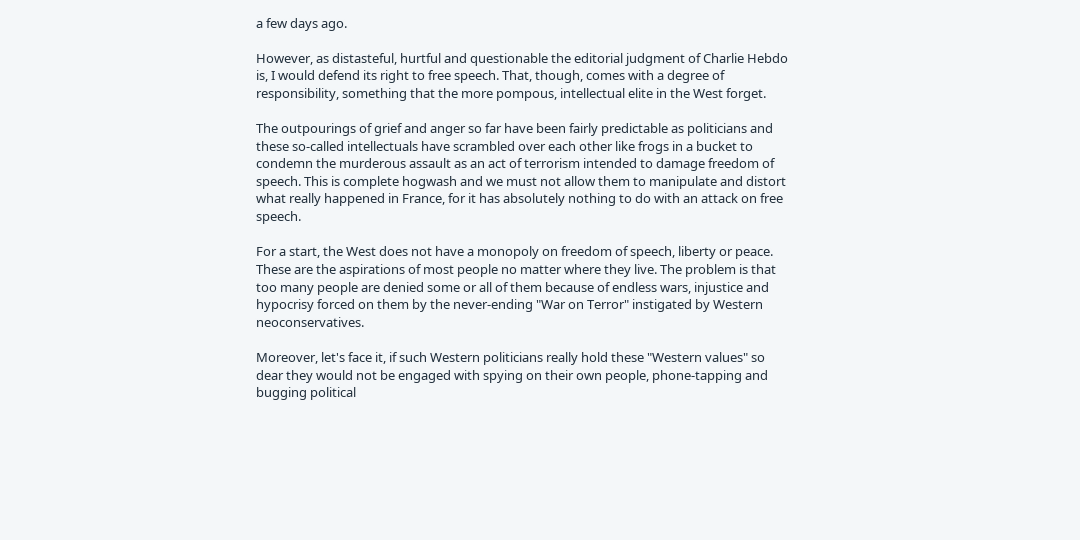a few days ago.

However, as distasteful, hurtful and questionable the editorial judgment of Charlie Hebdo is, I would defend its right to free speech. That, though, comes with a degree of responsibility, something that the more pompous, intellectual elite in the West forget.

The outpourings of grief and anger so far have been fairly predictable as politicians and these so-called intellectuals have scrambled over each other like frogs in a bucket to condemn the murderous assault as an act of terrorism intended to damage freedom of speech. This is complete hogwash and we must not allow them to manipulate and distort what really happened in France, for it has absolutely nothing to do with an attack on free speech.

For a start, the West does not have a monopoly on freedom of speech, liberty or peace. These are the aspirations of most people no matter where they live. The problem is that too many people are denied some or all of them because of endless wars, injustice and hypocrisy forced on them by the never-ending "War on Terror" instigated by Western neoconservatives.

Moreover, let's face it, if such Western politicians really hold these "Western values" so dear they would not be engaged with spying on their own people, phone-tapping and bugging political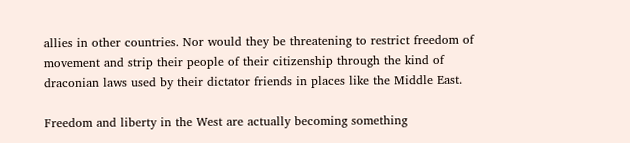allies in other countries. Nor would they be threatening to restrict freedom of movement and strip their people of their citizenship through the kind of draconian laws used by their dictator friends in places like the Middle East.

Freedom and liberty in the West are actually becoming something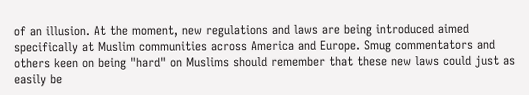of an illusion. At the moment, new regulations and laws are being introduced aimed specifically at Muslim communities across America and Europe. Smug commentators and others keen on being "hard" on Muslims should remember that these new laws could just as easily be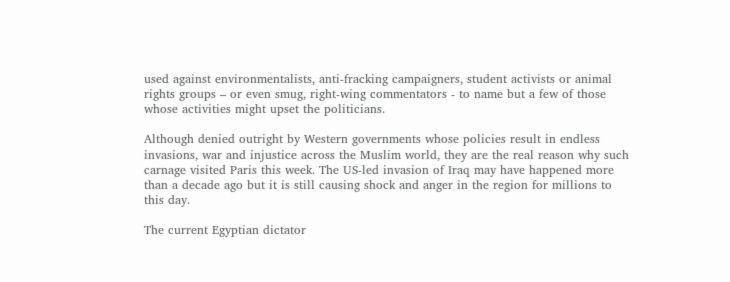used against environmentalists, anti-fracking campaigners, student activists or animal rights groups – or even smug, right-wing commentators - to name but a few of those whose activities might upset the politicians.

Although denied outright by Western governments whose policies result in endless invasions, war and injustice across the Muslim world, they are the real reason why such carnage visited Paris this week. The US-led invasion of Iraq may have happened more than a decade ago but it is still causing shock and anger in the region for millions to this day.

The current Egyptian dictator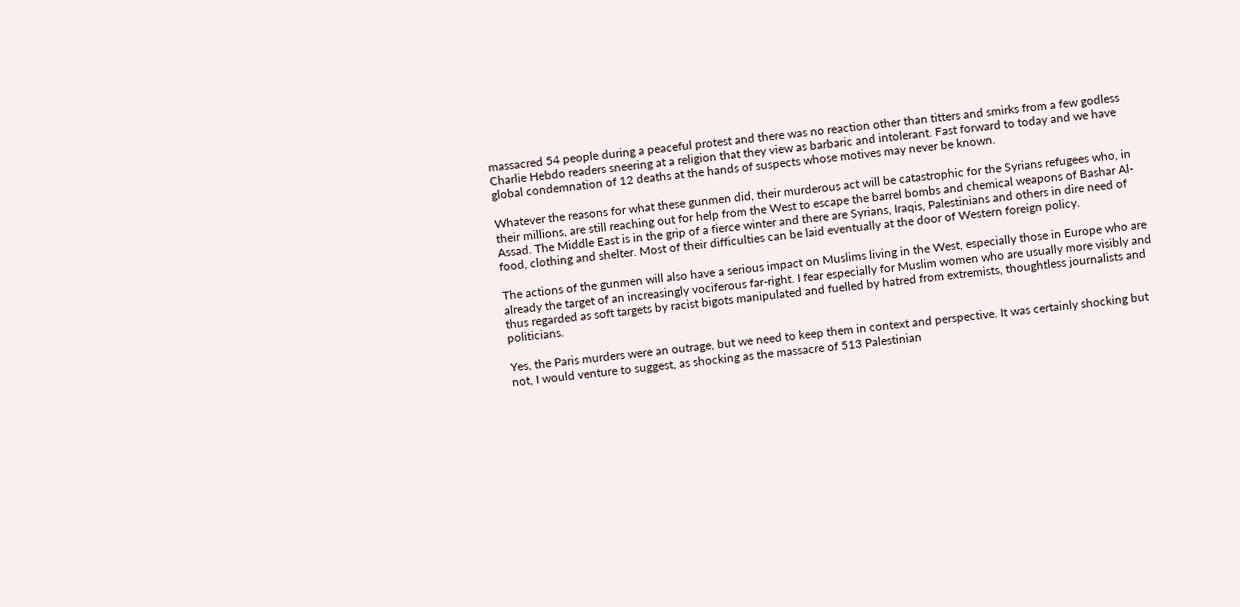massacred 54 people during a peaceful protest and there was no reaction other than titters and smirks from a few godless Charlie Hebdo readers sneering at a religion that they view as barbaric and intolerant. Fast forward to today and we have global condemnation of 12 deaths at the hands of suspects whose motives may never be known.

Whatever the reasons for what these gunmen did, their murderous act will be catastrophic for the Syrians refugees who, in their millions, are still reaching out for help from the West to escape the barrel bombs and chemical weapons of Bashar Al-Assad. The Middle East is in the grip of a fierce winter and there are Syrians, Iraqis, Palestinians and others in dire need of food, clothing and shelter. Most of their difficulties can be laid eventually at the door of Western foreign policy.

The actions of the gunmen will also have a serious impact on Muslims living in the West, especially those in Europe who are already the target of an increasingly vociferous far-right. I fear especially for Muslim women who are usually more visibly and thus regarded as soft targets by racist bigots manipulated and fuelled by hatred from extremists, thoughtless journalists and politicians.

Yes, the Paris murders were an outrage, but we need to keep them in context and perspective. It was certainly shocking but not, I would venture to suggest, as shocking as the massacre of 513 Palestinian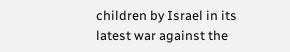children by Israel in its latest war against the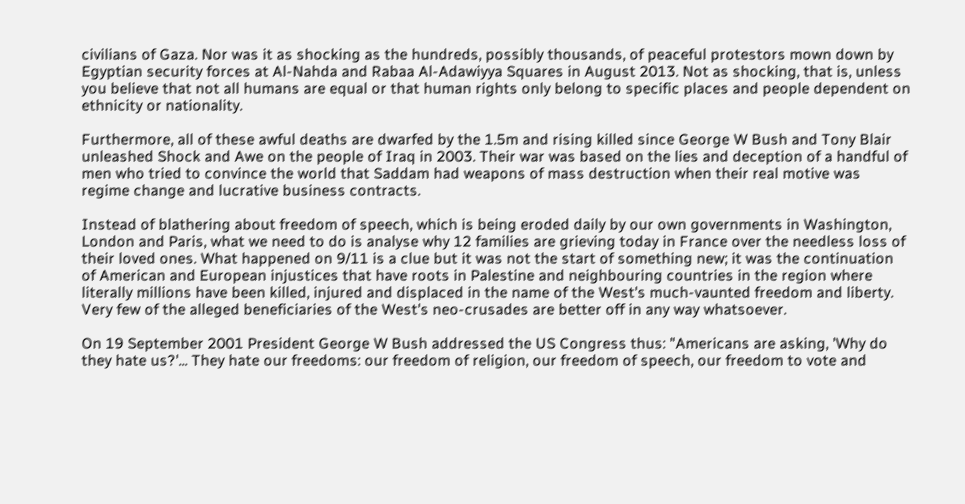civilians of Gaza. Nor was it as shocking as the hundreds, possibly thousands, of peaceful protestors mown down by Egyptian security forces at Al-Nahda and Rabaa Al-Adawiyya Squares in August 2013. Not as shocking, that is, unless you believe that not all humans are equal or that human rights only belong to specific places and people dependent on ethnicity or nationality.

Furthermore, all of these awful deaths are dwarfed by the 1.5m and rising killed since George W Bush and Tony Blair unleashed Shock and Awe on the people of Iraq in 2003. Their war was based on the lies and deception of a handful of men who tried to convince the world that Saddam had weapons of mass destruction when their real motive was regime change and lucrative business contracts.

Instead of blathering about freedom of speech, which is being eroded daily by our own governments in Washington, London and Paris, what we need to do is analyse why 12 families are grieving today in France over the needless loss of their loved ones. What happened on 9/11 is a clue but it was not the start of something new; it was the continuation of American and European injustices that have roots in Palestine and neighbouring countries in the region where literally millions have been killed, injured and displaced in the name of the West's much-vaunted freedom and liberty. Very few of the alleged beneficiaries of the West's neo-crusades are better off in any way whatsoever.

On 19 September 2001 President George W Bush addressed the US Congress thus: "Americans are asking, 'Why do they hate us?'... They hate our freedoms: our freedom of religion, our freedom of speech, our freedom to vote and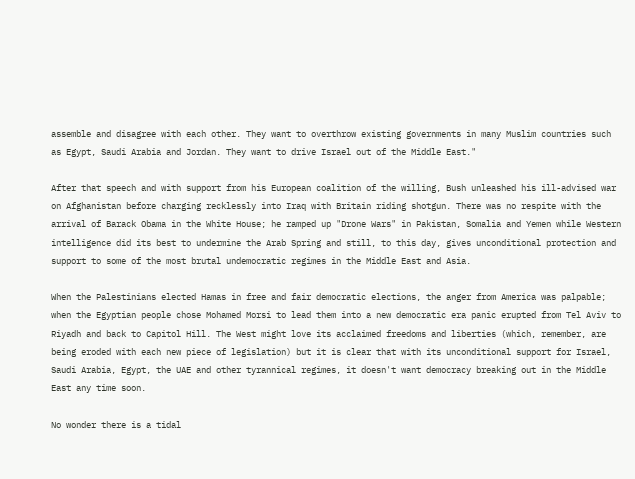assemble and disagree with each other. They want to overthrow existing governments in many Muslim countries such as Egypt, Saudi Arabia and Jordan. They want to drive Israel out of the Middle East."

After that speech and with support from his European coalition of the willing, Bush unleashed his ill-advised war on Afghanistan before charging recklessly into Iraq with Britain riding shotgun. There was no respite with the arrival of Barack Obama in the White House; he ramped up "Drone Wars" in Pakistan, Somalia and Yemen while Western intelligence did its best to undermine the Arab Spring and still, to this day, gives unconditional protection and support to some of the most brutal undemocratic regimes in the Middle East and Asia.

When the Palestinians elected Hamas in free and fair democratic elections, the anger from America was palpable; when the Egyptian people chose Mohamed Morsi to lead them into a new democratic era panic erupted from Tel Aviv to Riyadh and back to Capitol Hill. The West might love its acclaimed freedoms and liberties (which, remember, are being eroded with each new piece of legislation) but it is clear that with its unconditional support for Israel, Saudi Arabia, Egypt, the UAE and other tyrannical regimes, it doesn't want democracy breaking out in the Middle East any time soon.

No wonder there is a tidal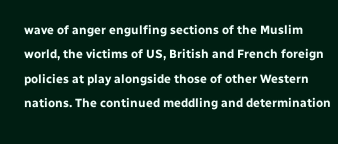wave of anger engulfing sections of the Muslim world, the victims of US, British and French foreign policies at play alongside those of other Western nations. The continued meddling and determination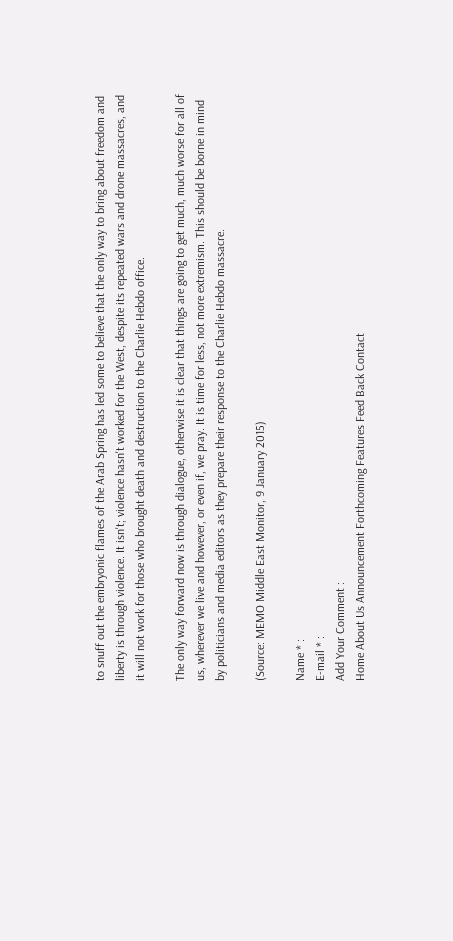to snuff out the embryonic flames of the Arab Spring has led some to believe that the only way to bring about freedom and liberty is through violence. It isn't; violence hasn't worked for the West, despite its repeated wars and drone massacres, and it will not work for those who brought death and destruction to the Charlie Hebdo office.

The only way forward now is through dialogue, otherwise it is clear that things are going to get much, much worse for all of us, wherever we live and however, or even if, we pray. It is time for less, not more extremism. This should be borne in mind by politicians and media editors as they prepare their response to the Charlie Hebdo massacre.

(Source: MEMO Middle East Monitor, 9 January 2015)

Name * :
E-mail * :
Add Your Comment :
Home About Us Announcement Forthcoming Features Feed Back Contact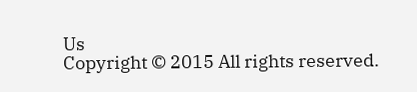Us
Copyright © 2015 All rights reserved.